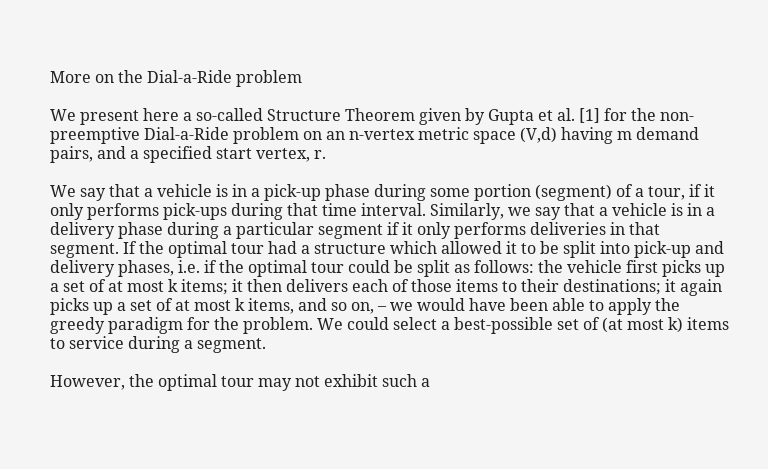More on the Dial-a-Ride problem

We present here a so-called Structure Theorem given by Gupta et al. [1] for the non-preemptive Dial-a-Ride problem on an n-vertex metric space (V,d) having m demand pairs, and a specified start vertex, r.

We say that a vehicle is in a pick-up phase during some portion (segment) of a tour, if it only performs pick-ups during that time interval. Similarly, we say that a vehicle is in a delivery phase during a particular segment if it only performs deliveries in that segment. If the optimal tour had a structure which allowed it to be split into pick-up and delivery phases, i.e. if the optimal tour could be split as follows: the vehicle first picks up a set of at most k items; it then delivers each of those items to their destinations; it again picks up a set of at most k items, and so on, – we would have been able to apply the greedy paradigm for the problem. We could select a best-possible set of (at most k) items to service during a segment.

However, the optimal tour may not exhibit such a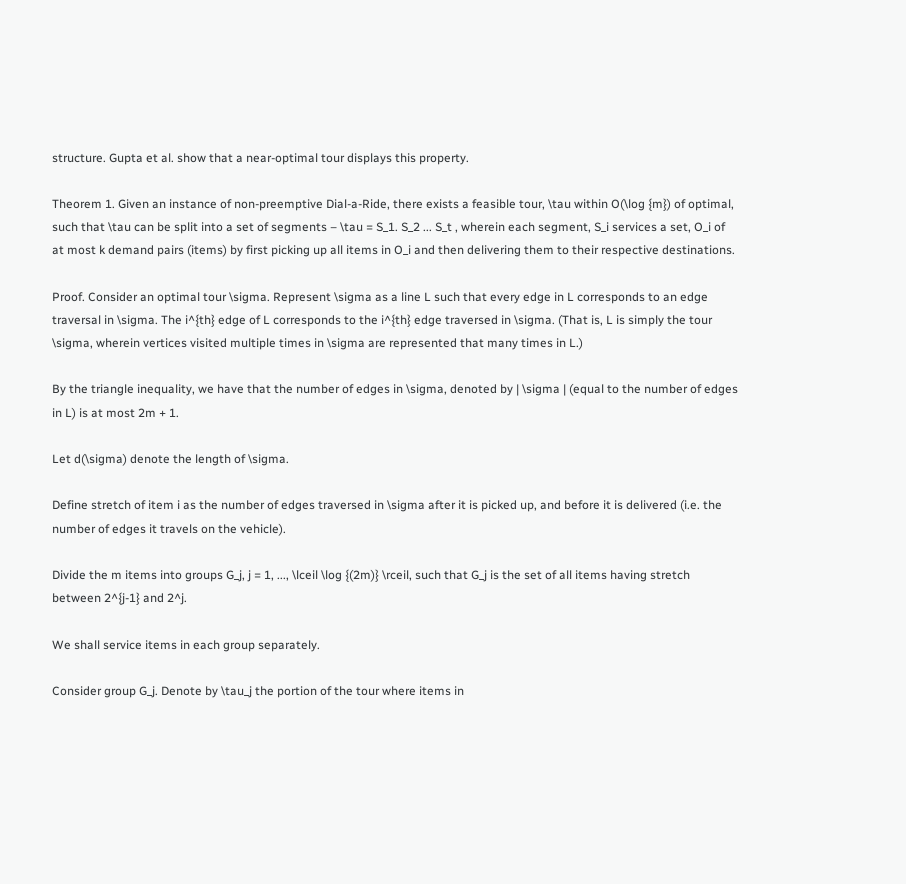structure. Gupta et al. show that a near-optimal tour displays this property.

Theorem 1. Given an instance of non-preemptive Dial-a-Ride, there exists a feasible tour, \tau within O(\log {m}) of optimal, such that \tau can be split into a set of segments – \tau = S_1. S_2 ... S_t , wherein each segment, S_i services a set, O_i of at most k demand pairs (items) by first picking up all items in O_i and then delivering them to their respective destinations.

Proof. Consider an optimal tour \sigma. Represent \sigma as a line L such that every edge in L corresponds to an edge traversal in \sigma. The i^{th} edge of L corresponds to the i^{th} edge traversed in \sigma. (That is, L is simply the tour \sigma, wherein vertices visited multiple times in \sigma are represented that many times in L.)

By the triangle inequality, we have that the number of edges in \sigma, denoted by | \sigma | (equal to the number of edges in L) is at most 2m + 1.

Let d(\sigma) denote the length of \sigma.

Define stretch of item i as the number of edges traversed in \sigma after it is picked up, and before it is delivered (i.e. the number of edges it travels on the vehicle).

Divide the m items into groups G_j, j = 1, ..., \lceil \log {(2m)} \rceil, such that G_j is the set of all items having stretch between 2^{j-1} and 2^j.

We shall service items in each group separately.

Consider group G_j. Denote by \tau_j the portion of the tour where items in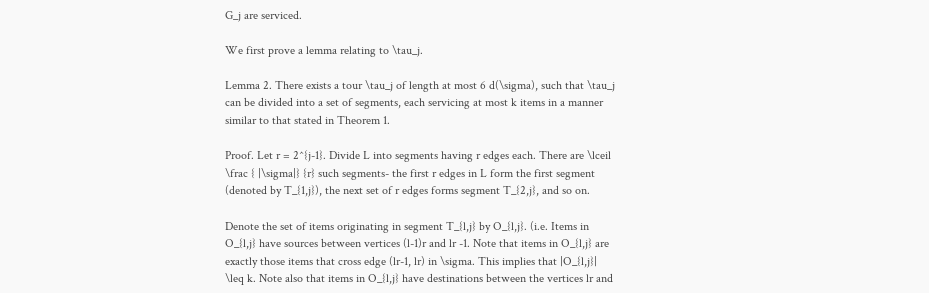G_j are serviced.

We first prove a lemma relating to \tau_j.

Lemma 2. There exists a tour \tau_j of length at most 6 d(\sigma), such that \tau_j can be divided into a set of segments, each servicing at most k items in a manner similar to that stated in Theorem 1.

Proof. Let r = 2^{j-1}. Divide L into segments having r edges each. There are \lceil \frac { |\sigma|} {r} such segments- the first r edges in L form the first segment (denoted by T_{1,j}), the next set of r edges forms segment T_{2,j}, and so on.

Denote the set of items originating in segment T_{l,j} by O_{l,j}. (i.e. Items in O_{l,j} have sources between vertices (l-1)r and lr -1. Note that items in O_{l,j} are exactly those items that cross edge (lr-1, lr) in \sigma. This implies that |O_{l,j}| \leq k. Note also that items in O_{l,j} have destinations between the vertices lr and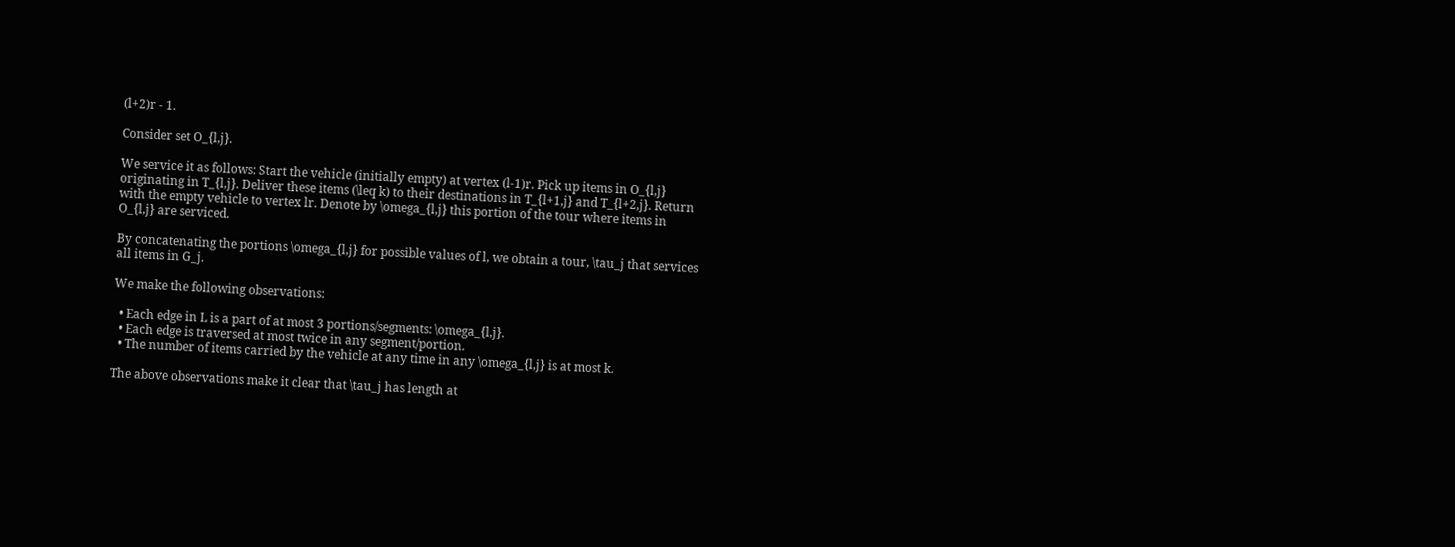(l+2)r - 1.

Consider set O_{l,j}.

We service it as follows: Start the vehicle (initially empty) at vertex (l-1)r. Pick up items in O_{l,j} originating in T_{l,j}. Deliver these items (\leq k) to their destinations in T_{l+1,j} and T_{l+2,j}. Return with the empty vehicle to vertex lr. Denote by \omega_{l,j} this portion of the tour where items in O_{l,j} are serviced.

By concatenating the portions \omega_{l,j} for possible values of l, we obtain a tour, \tau_j that services all items in G_j.

We make the following observations:

  • Each edge in L is a part of at most 3 portions/segments: \omega_{l,j}.
  • Each edge is traversed at most twice in any segment/portion.
  • The number of items carried by the vehicle at any time in any \omega_{l,j} is at most k.

The above observations make it clear that \tau_j has length at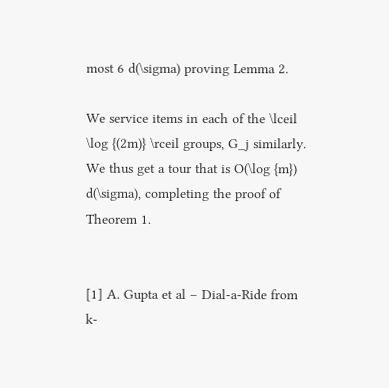most 6 d(\sigma) proving Lemma 2.

We service items in each of the \lceil \log {(2m)} \rceil groups, G_j similarly. We thus get a tour that is O(\log {m}) d(\sigma), completing the proof of Theorem 1.


[1] A. Gupta et al – Dial-a-Ride from k-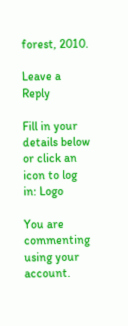forest, 2010.

Leave a Reply

Fill in your details below or click an icon to log in: Logo

You are commenting using your account.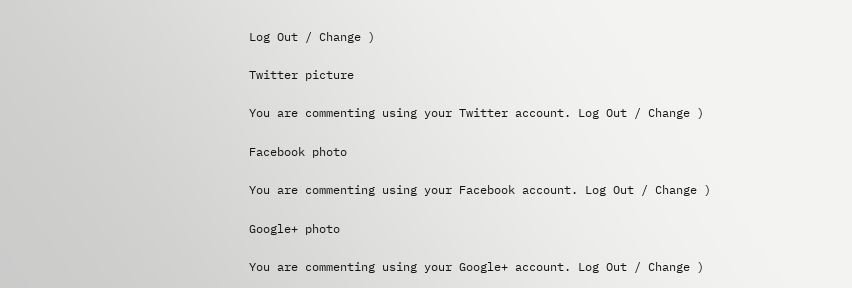Log Out / Change )

Twitter picture

You are commenting using your Twitter account. Log Out / Change )

Facebook photo

You are commenting using your Facebook account. Log Out / Change )

Google+ photo

You are commenting using your Google+ account. Log Out / Change )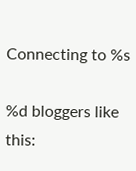Connecting to %s

%d bloggers like this: